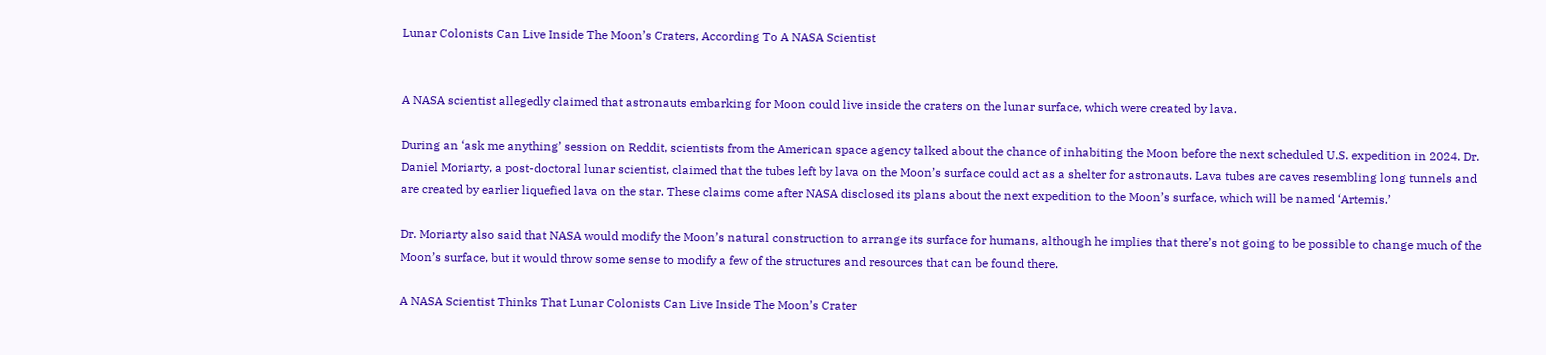Lunar Colonists Can Live Inside The Moon’s Craters, According To A NASA Scientist


A NASA scientist allegedly claimed that astronauts embarking for Moon could live inside the craters on the lunar surface, which were created by lava.

During an ‘ask me anything’ session on Reddit, scientists from the American space agency talked about the chance of inhabiting the Moon before the next scheduled U.S. expedition in 2024. Dr. Daniel Moriarty, a post-doctoral lunar scientist, claimed that the tubes left by lava on the Moon’s surface could act as a shelter for astronauts. Lava tubes are caves resembling long tunnels and are created by earlier liquefied lava on the star. These claims come after NASA disclosed its plans about the next expedition to the Moon’s surface, which will be named ‘Artemis.’

Dr. Moriarty also said that NASA would modify the Moon’s natural construction to arrange its surface for humans, although he implies that there’s not going to be possible to change much of the Moon’s surface, but it would throw some sense to modify a few of the structures and resources that can be found there.

A NASA Scientist Thinks That Lunar Colonists Can Live Inside The Moon’s Crater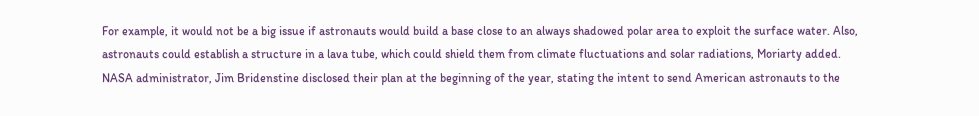For example, it would not be a big issue if astronauts would build a base close to an always shadowed polar area to exploit the surface water. Also, astronauts could establish a structure in a lava tube, which could shield them from climate fluctuations and solar radiations, Moriarty added. NASA administrator, Jim Bridenstine disclosed their plan at the beginning of the year, stating the intent to send American astronauts to the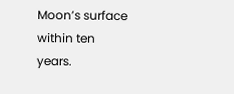Moon’s surface within ten years.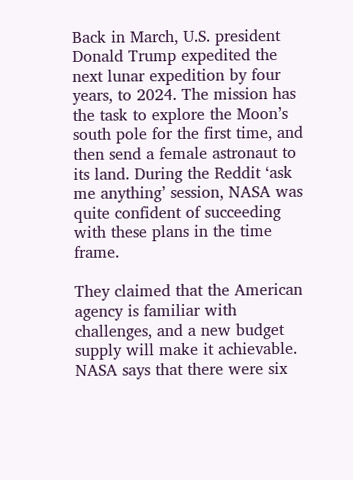Back in March, U.S. president Donald Trump expedited the next lunar expedition by four years, to 2024. The mission has the task to explore the Moon’s south pole for the first time, and then send a female astronaut to its land. During the Reddit ‘ask me anything’ session, NASA was quite confident of succeeding with these plans in the time frame.

They claimed that the American agency is familiar with challenges, and a new budget supply will make it achievable. NASA says that there were six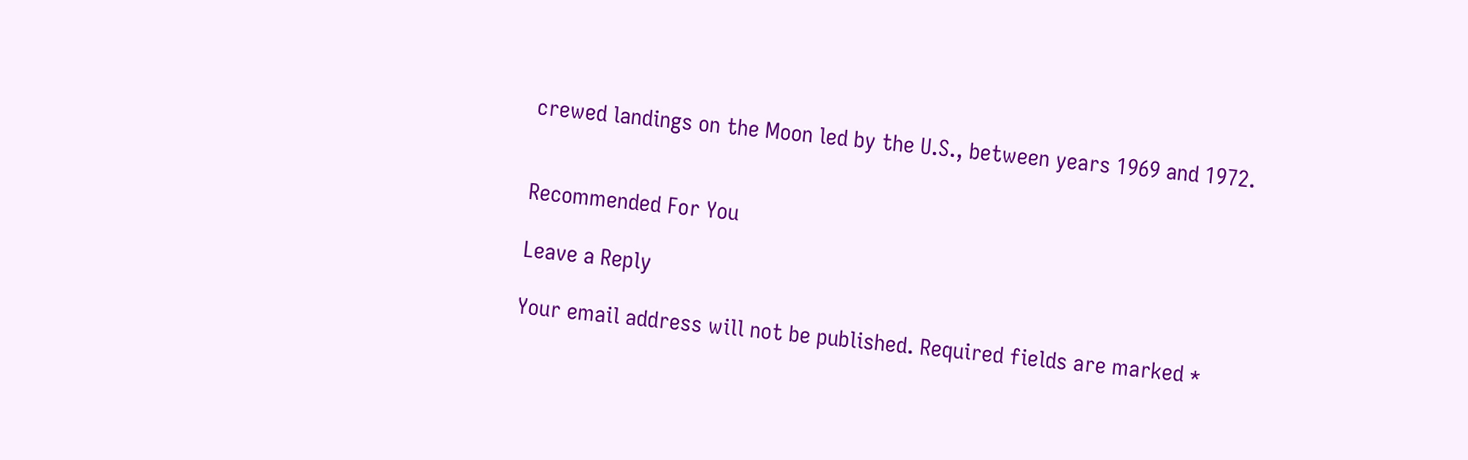crewed landings on the Moon led by the U.S., between years 1969 and 1972.


Recommended For You

Leave a Reply

Your email address will not be published. Required fields are marked *